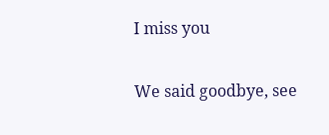I miss you

We said goodbye, see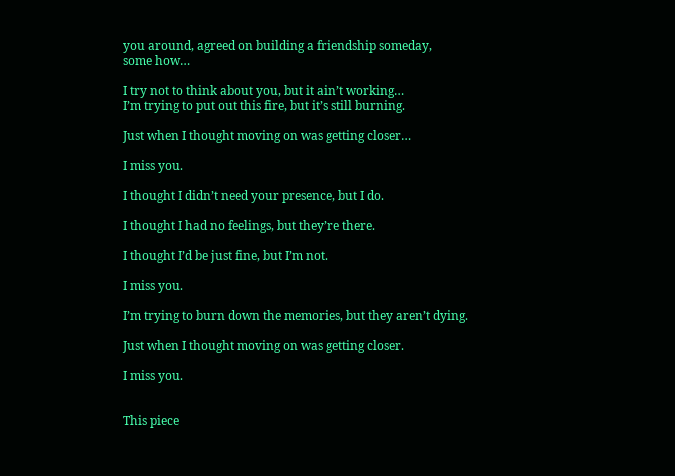you around, agreed on building a friendship someday,
some how…

I try not to think about you, but it ain’t working…
I’m trying to put out this fire, but it’s still burning.

Just when I thought moving on was getting closer…

I miss you.

I thought I didn’t need your presence, but I do.

I thought I had no feelings, but they’re there.

I thought I’d be just fine, but I’m not.

I miss you.

I’m trying to burn down the memories, but they aren’t dying.

Just when I thought moving on was getting closer.

I miss you.


This piece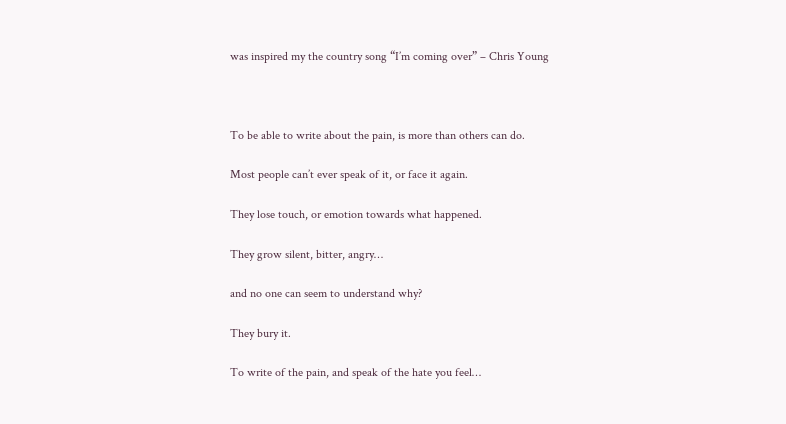was inspired my the country song “I’m coming over” – Chris Young



To be able to write about the pain, is more than others can do.

Most people can’t ever speak of it, or face it again.

They lose touch, or emotion towards what happened.

They grow silent, bitter, angry…

and no one can seem to understand why?

They bury it.

To write of the pain, and speak of the hate you feel…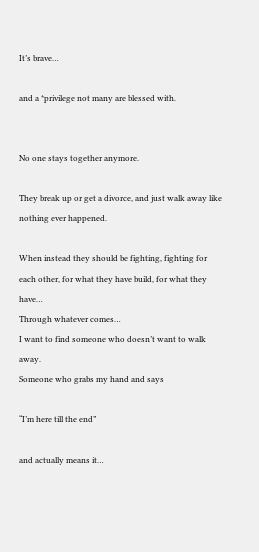It’s brave…

and a *privilege not many are blessed with.


No one stays together anymore.

They break up or get a divorce, and just walk away like nothing ever happened.

When instead they should be fighting, fighting for each other, for what they have build, for what they have…
Through whatever comes…
I want to find someone who doesn’t want to walk away.
Someone who grabs my hand and says

“I’m here till the end”

and actually means it…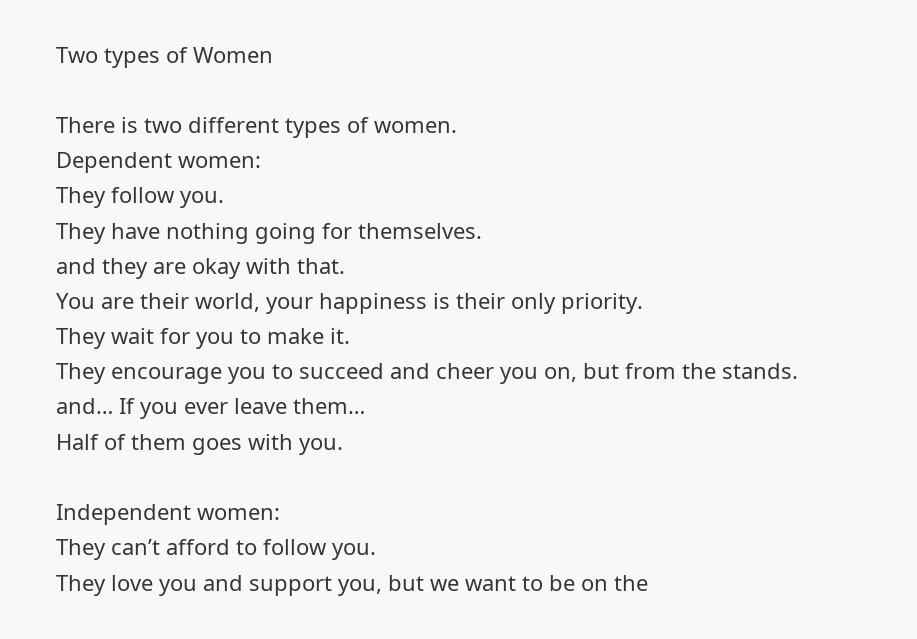Two types of Women

There is two different types of women.
Dependent women:
They follow you.
They have nothing going for themselves.
and they are okay with that.
You are their world, your happiness is their only priority.
They wait for you to make it.
They encourage you to succeed and cheer you on, but from the stands.
and… If you ever leave them…
Half of them goes with you.

Independent women:
They can’t afford to follow you.
They love you and support you, but we want to be on the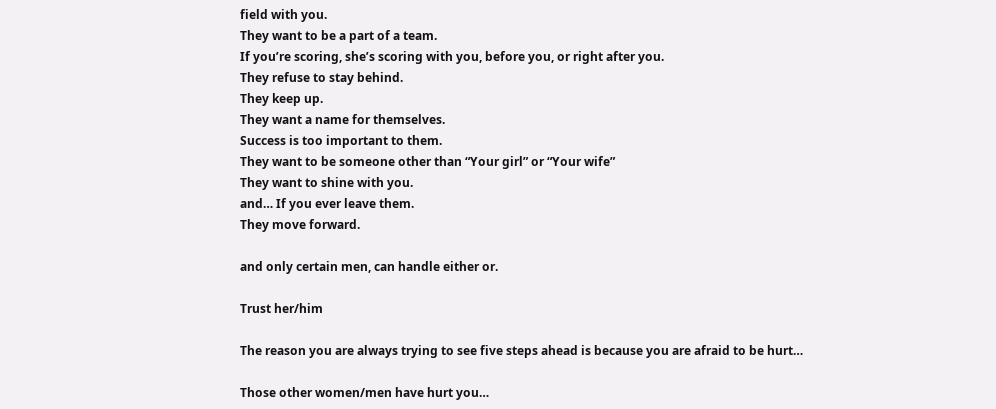field with you.
They want to be a part of a team.
If you’re scoring, she’s scoring with you, before you, or right after you.
They refuse to stay behind.
They keep up.
They want a name for themselves.
Success is too important to them.
They want to be someone other than “Your girl” or “Your wife”
They want to shine with you.
and… If you ever leave them.
They move forward.

and only certain men, can handle either or.

Trust her/him

The reason you are always trying to see five steps ahead is because you are afraid to be hurt…

Those other women/men have hurt you…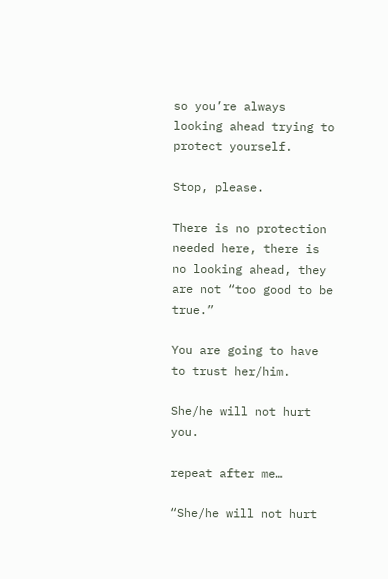so you’re always looking ahead trying to protect yourself.

Stop, please.

There is no protection needed here, there is no looking ahead, they are not “too good to be true.”

You are going to have to trust her/him.

She/he will not hurt you.

repeat after me…

“She/he will not hurt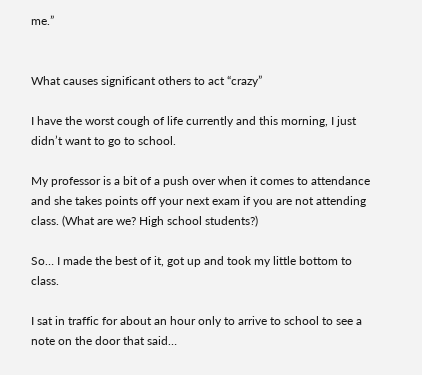me.”


What causes significant others to act “crazy”

I have the worst cough of life currently and this morning, I just didn’t want to go to school.

My professor is a bit of a push over when it comes to attendance and she takes points off your next exam if you are not attending class. (What are we? High school students?)

So… I made the best of it, got up and took my little bottom to class.

I sat in traffic for about an hour only to arrive to school to see a note on the door that said…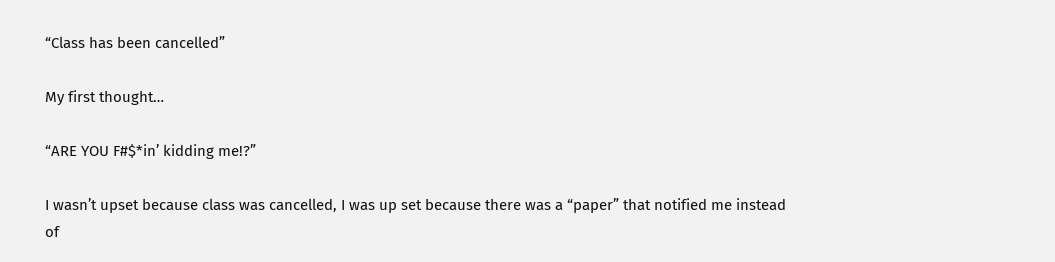“Class has been cancelled”

My first thought…

“ARE YOU F#$*in’ kidding me!?”

I wasn’t upset because class was cancelled, I was up set because there was a “paper” that notified me instead of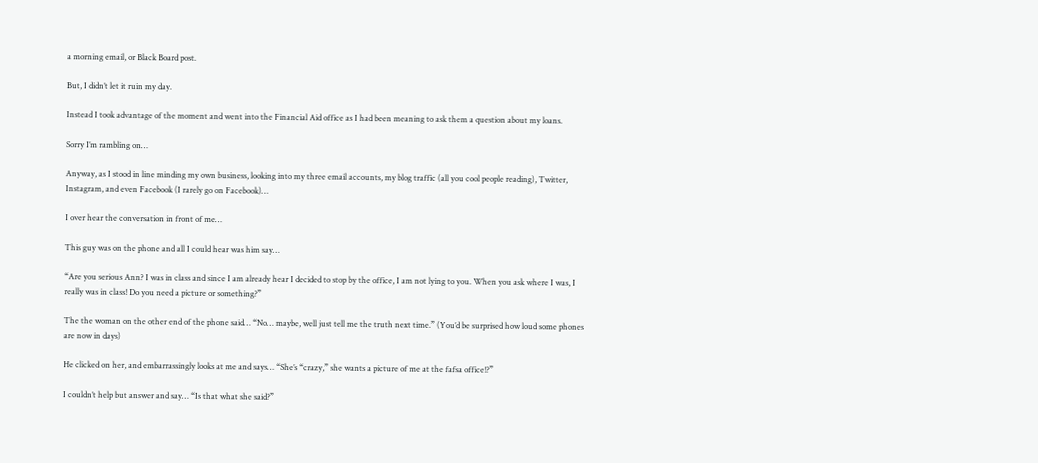a morning email, or Black Board post.

But, I didn’t let it ruin my day.

Instead I took advantage of the moment and went into the Financial Aid office as I had been meaning to ask them a question about my loans.

Sorry I’m rambling on…

Anyway, as I stood in line minding my own business, looking into my three email accounts, my blog traffic (all you cool people reading), Twitter, Instagram, and even Facebook (I rarely go on Facebook)…

I over hear the conversation in front of me…

This guy was on the phone and all I could hear was him say…

“Are you serious Ann? I was in class and since I am already hear I decided to stop by the office, I am not lying to you. When you ask where I was, I really was in class! Do you need a picture or something?”

The the woman on the other end of the phone said… “No… maybe, well just tell me the truth next time.” (You’d be surprised how loud some phones are now in days)

He clicked on her, and embarrassingly looks at me and says… “She’s “crazy,” she wants a picture of me at the fafsa office!?”

I couldn’t help but answer and say… “Is that what she said?”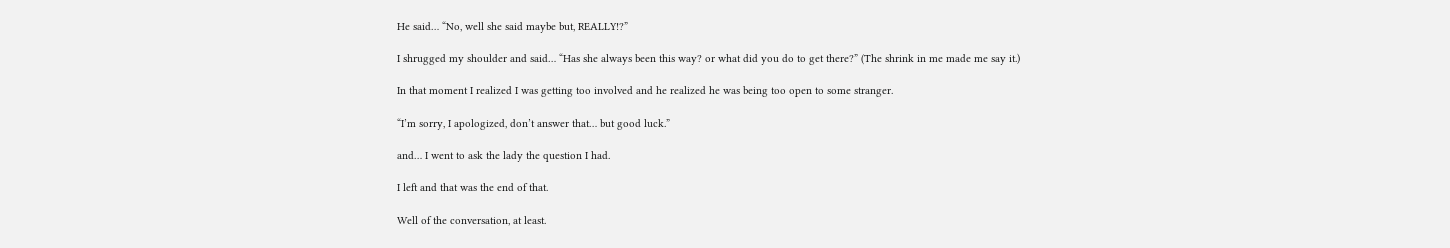He said… “No, well she said maybe but, REALLY!?”

I shrugged my shoulder and said… “Has she always been this way? or what did you do to get there?” (The shrink in me made me say it.)

In that moment I realized I was getting too involved and he realized he was being too open to some stranger.

“I’m sorry, I apologized, don’t answer that… but good luck.”

and… I went to ask the lady the question I had.

I left and that was the end of that.

Well of the conversation, at least.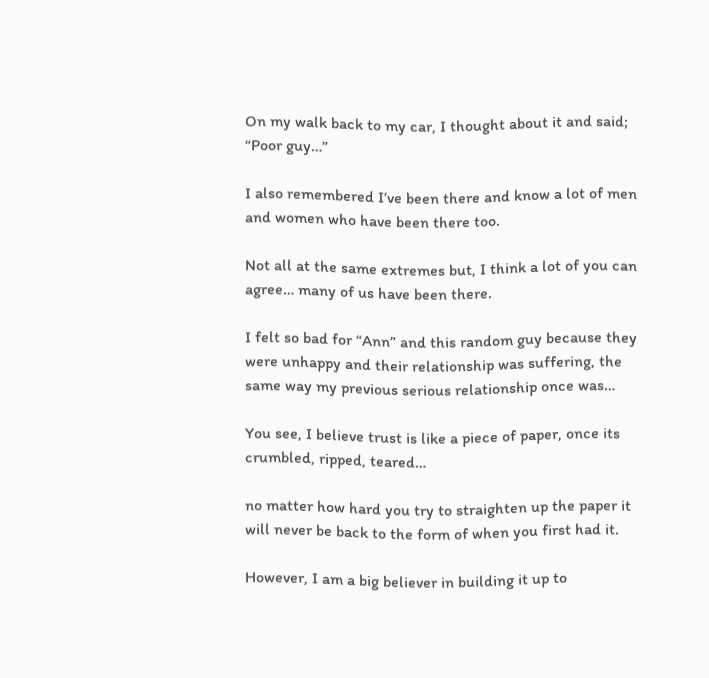On my walk back to my car, I thought about it and said; “Poor guy…”

I also remembered I’ve been there and know a lot of men and women who have been there too.

Not all at the same extremes but, I think a lot of you can agree… many of us have been there.

I felt so bad for “Ann” and this random guy because they were unhappy and their relationship was suffering, the same way my previous serious relationship once was…

You see, I believe trust is like a piece of paper, once its crumbled, ripped, teared…

no matter how hard you try to straighten up the paper it will never be back to the form of when you first had it.

However, I am a big believer in building it up to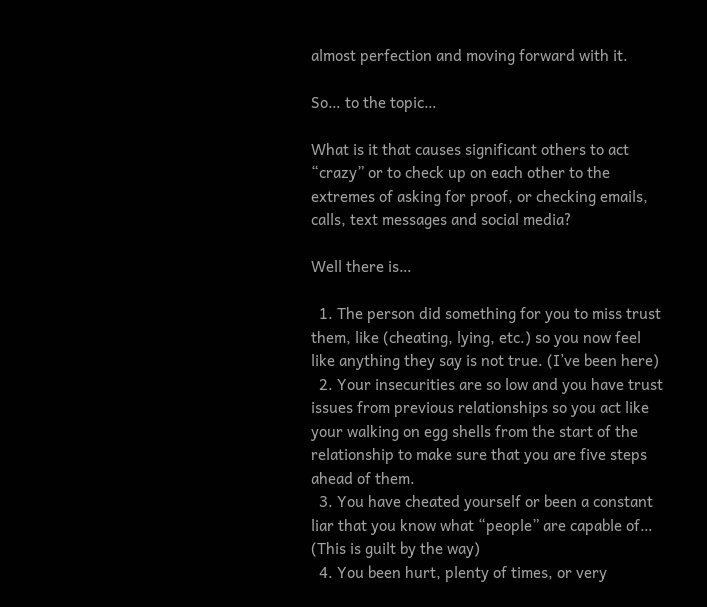almost perfection and moving forward with it.

So… to the topic…

What is it that causes significant others to act “crazy” or to check up on each other to the extremes of asking for proof, or checking emails, calls, text messages and social media?

Well there is…

  1. The person did something for you to miss trust them, like (cheating, lying, etc.) so you now feel like anything they say is not true. (I’ve been here)
  2. Your insecurities are so low and you have trust issues from previous relationships so you act like your walking on egg shells from the start of the relationship to make sure that you are five steps ahead of them.
  3. You have cheated yourself or been a constant liar that you know what “people” are capable of… (This is guilt by the way)
  4. You been hurt, plenty of times, or very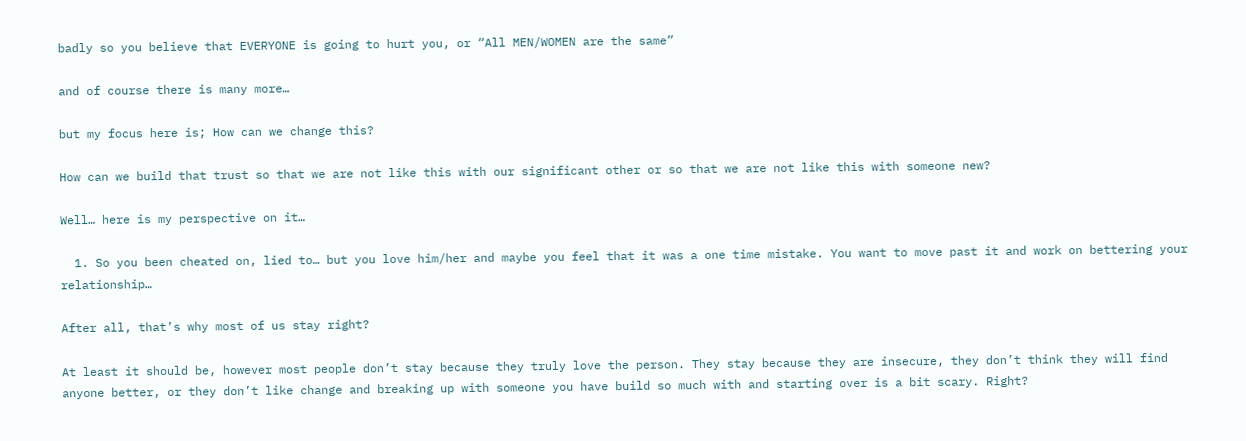badly so you believe that EVERYONE is going to hurt you, or “All MEN/WOMEN are the same”

and of course there is many more…

but my focus here is; How can we change this?

How can we build that trust so that we are not like this with our significant other or so that we are not like this with someone new?

Well… here is my perspective on it…

  1. So you been cheated on, lied to… but you love him/her and maybe you feel that it was a one time mistake. You want to move past it and work on bettering your relationship…

After all, that’s why most of us stay right?

At least it should be, however most people don’t stay because they truly love the person. They stay because they are insecure, they don’t think they will find anyone better, or they don’t like change and breaking up with someone you have build so much with and starting over is a bit scary. Right?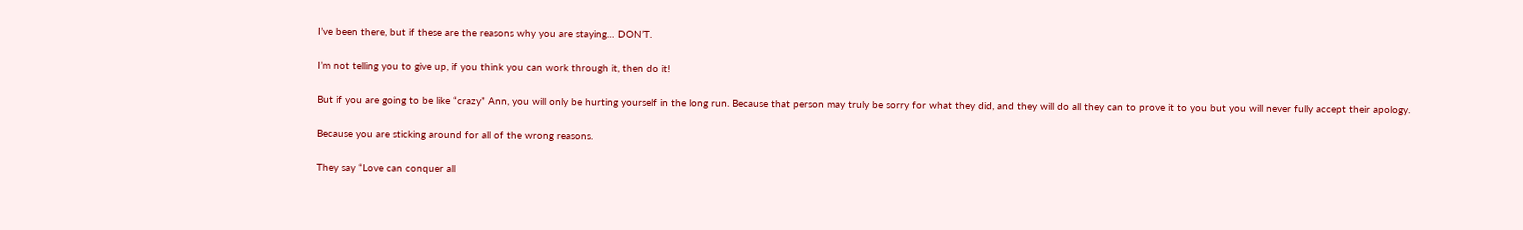I’ve been there, but if these are the reasons why you are staying… DON’T.

I’m not telling you to give up, if you think you can work through it, then do it!

But if you are going to be like “crazy” Ann, you will only be hurting yourself in the long run. Because that person may truly be sorry for what they did, and they will do all they can to prove it to you but you will never fully accept their apology.

Because you are sticking around for all of the wrong reasons.

They say “Love can conquer all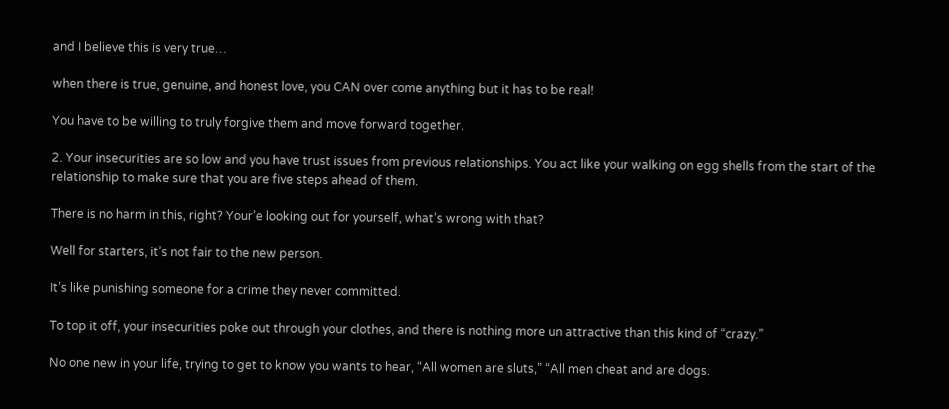and I believe this is very true…

when there is true, genuine, and honest love, you CAN over come anything but it has to be real!

You have to be willing to truly forgive them and move forward together.

2. Your insecurities are so low and you have trust issues from previous relationships. You act like your walking on egg shells from the start of the relationship to make sure that you are five steps ahead of them.

There is no harm in this, right? Your’e looking out for yourself, what’s wrong with that?

Well for starters, it’s not fair to the new person.

It’s like punishing someone for a crime they never committed.

To top it off, your insecurities poke out through your clothes, and there is nothing more un attractive than this kind of “crazy.”

No one new in your life, trying to get to know you wants to hear, “All women are sluts,” “All men cheat and are dogs.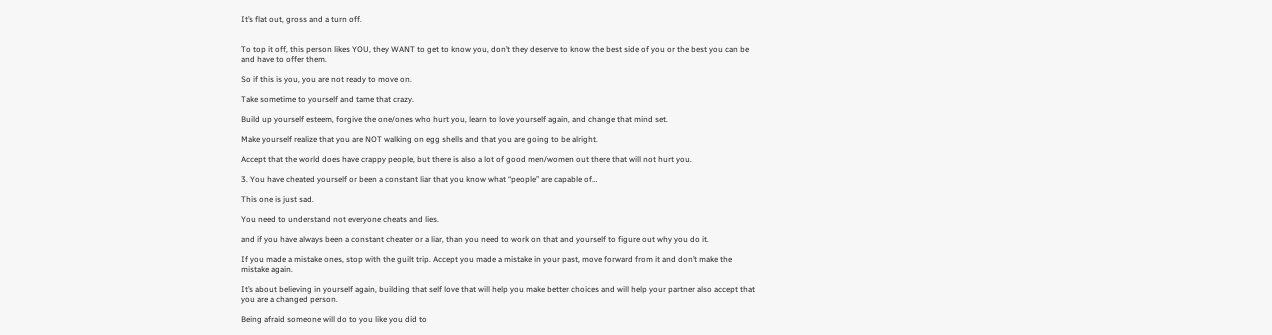It’s flat out, gross and a turn off.


To top it off, this person likes YOU, they WANT to get to know you, don’t they deserve to know the best side of you or the best you can be and have to offer them.

So if this is you, you are not ready to move on.

Take sometime to yourself and tame that crazy.

Build up yourself esteem, forgive the one/ones who hurt you, learn to love yourself again, and change that mind set.

Make yourself realize that you are NOT walking on egg shells and that you are going to be alright.

Accept that the world does have crappy people, but there is also a lot of good men/women out there that will not hurt you.

3. You have cheated yourself or been a constant liar that you know what “people” are capable of…

This one is just sad.

You need to understand not everyone cheats and lies.

and if you have always been a constant cheater or a liar, than you need to work on that and yourself to figure out why you do it.

If you made a mistake ones, stop with the guilt trip. Accept you made a mistake in your past, move forward from it and don’t make the mistake again.

It’s about believing in yourself again, building that self love that will help you make better choices and will help your partner also accept that you are a changed person.

Being afraid someone will do to you like you did to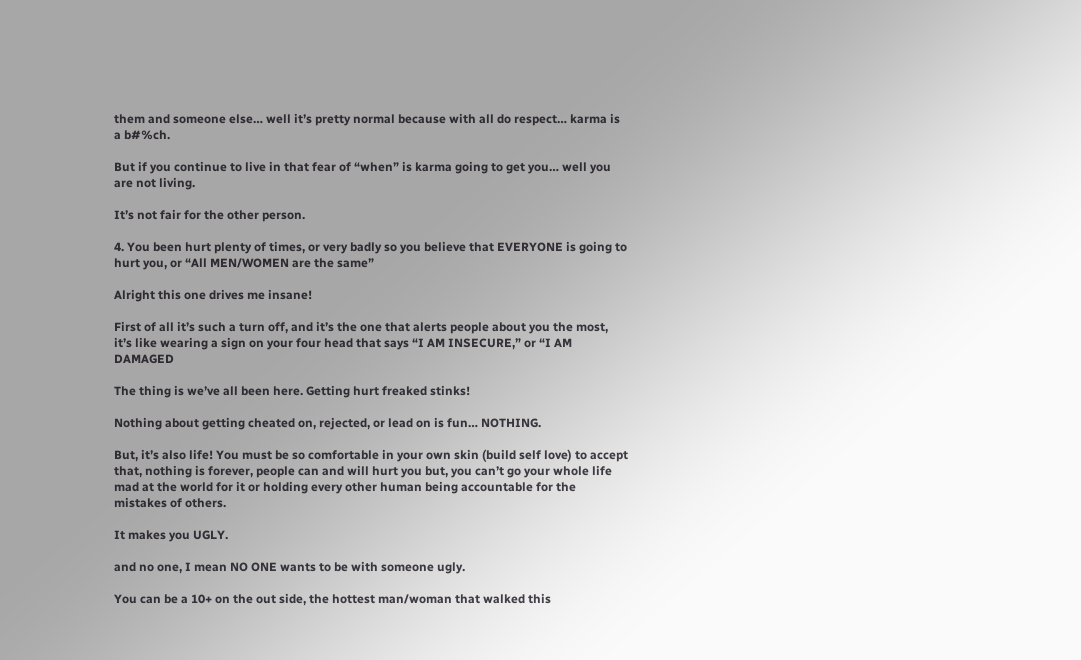them and someone else… well it’s pretty normal because with all do respect… karma is a b#%ch.

But if you continue to live in that fear of “when” is karma going to get you… well you are not living.

It’s not fair for the other person.

4. You been hurt plenty of times, or very badly so you believe that EVERYONE is going to hurt you, or “All MEN/WOMEN are the same”

Alright this one drives me insane!

First of all it’s such a turn off, and it’s the one that alerts people about you the most, it’s like wearing a sign on your four head that says “I AM INSECURE,” or “I AM DAMAGED

The thing is we’ve all been here. Getting hurt freaked stinks!

Nothing about getting cheated on, rejected, or lead on is fun… NOTHING.

But, it’s also life! You must be so comfortable in your own skin (build self love) to accept that, nothing is forever, people can and will hurt you but, you can’t go your whole life mad at the world for it or holding every other human being accountable for the mistakes of others.

It makes you UGLY.

and no one, I mean NO ONE wants to be with someone ugly.

You can be a 10+ on the out side, the hottest man/woman that walked this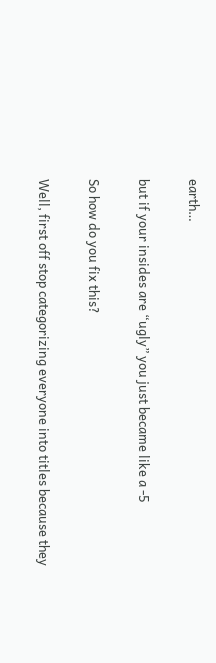earth…

but if your insides are “ugly” you just became like a -5

So how do you fix this?

Well, first off stop categorizing everyone into titles because they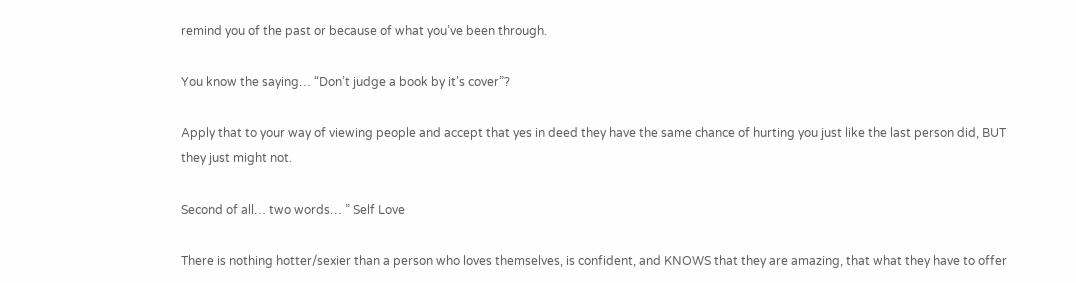remind you of the past or because of what you’ve been through.

You know the saying… “Don’t judge a book by it’s cover”?

Apply that to your way of viewing people and accept that yes in deed they have the same chance of hurting you just like the last person did, BUT they just might not.

Second of all… two words… ” Self Love

There is nothing hotter/sexier than a person who loves themselves, is confident, and KNOWS that they are amazing, that what they have to offer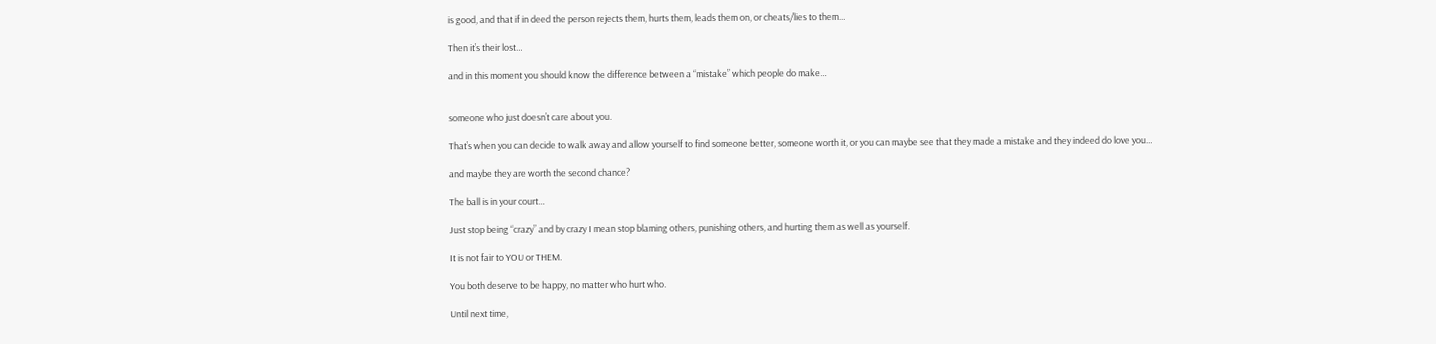is good, and that if in deed the person rejects them, hurts them, leads them on, or cheats/lies to them…

Then it’s their lost…

and in this moment you should know the difference between a “mistake” which people do make…


someone who just doesn’t care about you.

That’s when you can decide to walk away and allow yourself to find someone better, someone worth it, or you can maybe see that they made a mistake and they indeed do love you…

and maybe they are worth the second chance?

The ball is in your court…

Just stop being “crazy” and by crazy I mean stop blaming others, punishing others, and hurting them as well as yourself.

It is not fair to YOU or THEM.

You both deserve to be happy, no matter who hurt who.

Until next time,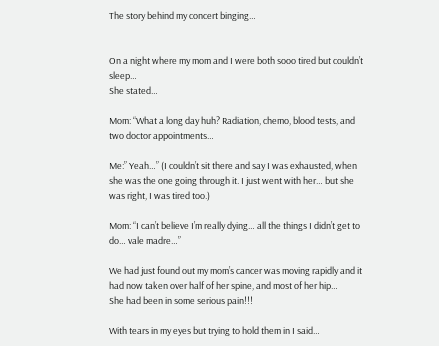The story behind my concert binging…


On a night where my mom and I were both sooo tired but couldn’t sleep…
She stated…

Mom: “What a long day huh? Radiation, chemo, blood tests, and two doctor appointments…

Me:” Yeah…” (I couldn’t sit there and say I was exhausted, when she was the one going through it. I just went with her… but she was right, I was tired too.)

Mom: “I can’t believe I’m really dying… all the things I didn’t get to do… vale madre…”

We had just found out my mom’s cancer was moving rapidly and it had now taken over half of her spine, and most of her hip…
She had been in some serious pain!!!

With tears in my eyes but trying to hold them in I said…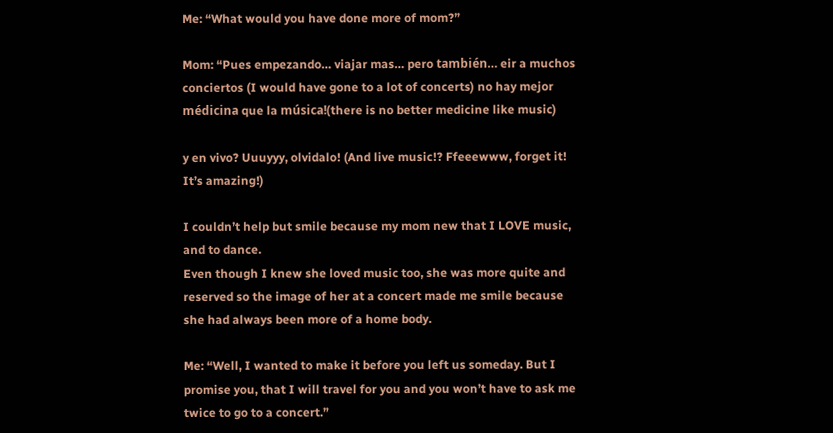Me: “What would you have done more of mom?”

Mom: “Pues empezando… viajar mas… pero también… eir a muchos conciertos (I would have gone to a lot of concerts) no hay mejor médicina que la música!(there is no better medicine like music)

y en vivo? Uuuyyy, olvidalo! (And live music!? Ffeeewww, forget it! It’s amazing!)

I couldn’t help but smile because my mom new that I LOVE music, and to dance.
Even though I knew she loved music too, she was more quite and reserved so the image of her at a concert made me smile because she had always been more of a home body.

Me: “Well, I wanted to make it before you left us someday. But I promise you, that I will travel for you and you won’t have to ask me twice to go to a concert.”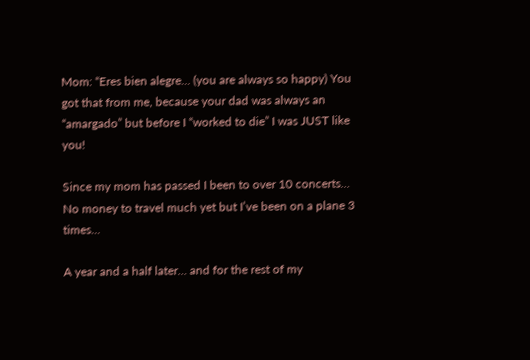Mom: “Eres bien alegre… (you are always so happy) You got that from me, because your dad was always an “amargado” but before I “worked to die” I was JUST like you!

Since my mom has passed I been to over 10 concerts…
No money to travel much yet but I’ve been on a plane 3 times…

A year and a half later… and for the rest of my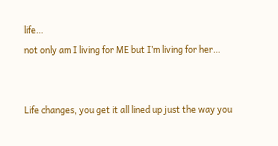life…
not only am I living for ME but I’m living for her…


Life changes, you get it all lined up just the way you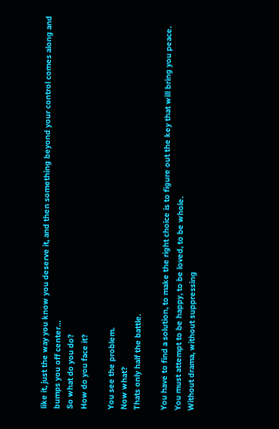like it, just the way you know you deserve it, and then something beyond your control comes along and bumps you off center…
So what do you do?
How do you face it?

You see the problem.
Now what?
Thats only half the battle.

You have to find a solution, to make the right choice is to figure out the key that will bring you peace.
You must attempt to be happy, to be loved, to be whole.
Without drama, without suppressing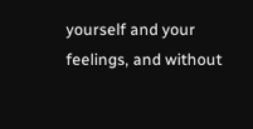yourself and your feelings, and without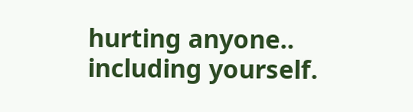hurting anyone..
including yourself.